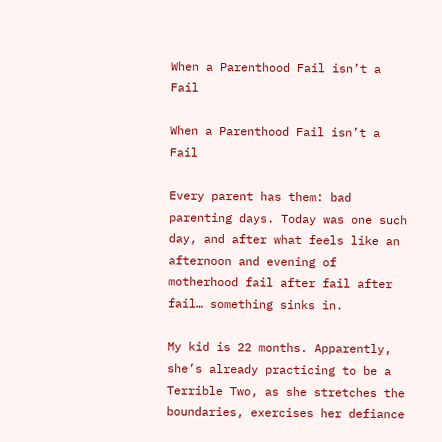When a Parenthood Fail isn’t a Fail

When a Parenthood Fail isn’t a Fail

Every parent has them: bad parenting days. Today was one such day, and after what feels like an afternoon and evening of motherhood fail after fail after fail… something sinks in.

My kid is 22 months. Apparently, she’s already practicing to be a Terrible Two, as she stretches the boundaries, exercises her defiance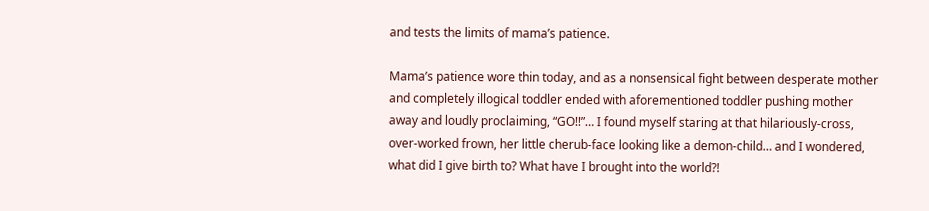and tests the limits of mama’s patience.

Mama’s patience wore thin today, and as a nonsensical fight between desperate mother and completely illogical toddler ended with aforementioned toddler pushing mother away and loudly proclaiming, “GO!!”… I found myself staring at that hilariously-cross, over-worked frown, her little cherub-face looking like a demon-child… and I wondered, what did I give birth to? What have I brought into the world?!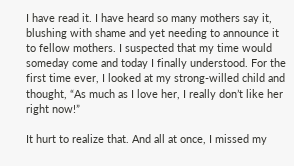I have read it. I have heard so many mothers say it, blushing with shame and yet needing to announce it to fellow mothers. I suspected that my time would someday come and today I finally understood. For the first time ever, I looked at my strong-willed child and thought, “As much as I love her, I really don’t like her right now!”

It hurt to realize that. And all at once, I missed my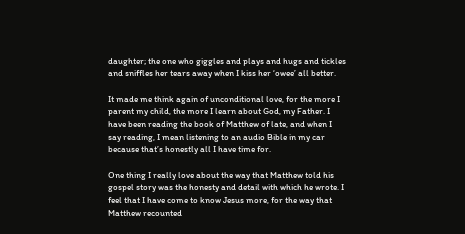daughter; the one who giggles and plays and hugs and tickles and sniffles her tears away when I kiss her ‘owee’ all better.

It made me think again of unconditional love, for the more I parent my child, the more I learn about God, my Father. I have been reading the book of Matthew of late, and when I say reading, I mean listening to an audio Bible in my car because that’s honestly all I have time for.

One thing I really love about the way that Matthew told his gospel story was the honesty and detail with which he wrote. I feel that I have come to know Jesus more, for the way that Matthew recounted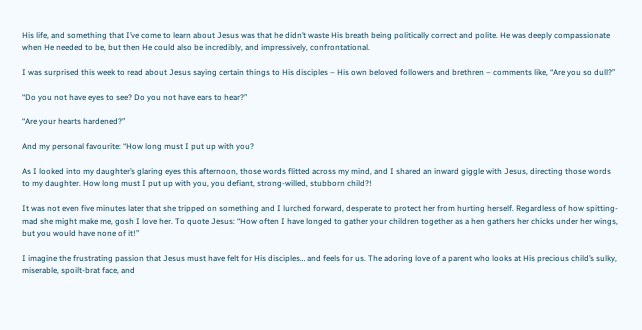His life, and something that I’ve come to learn about Jesus was that he didn’t waste His breath being politically correct and polite. He was deeply compassionate when He needed to be, but then He could also be incredibly, and impressively, confrontational.

I was surprised this week to read about Jesus saying certain things to His disciples – His own beloved followers and brethren – comments like, “Are you so dull?”

“Do you not have eyes to see? Do you not have ears to hear?”

“Are your hearts hardened?”

And my personal favourite: “How long must I put up with you?

As I looked into my daughter’s glaring eyes this afternoon, those words flitted across my mind, and I shared an inward giggle with Jesus, directing those words to my daughter. How long must I put up with you, you defiant, strong-willed, stubborn child?!

It was not even five minutes later that she tripped on something and I lurched forward, desperate to protect her from hurting herself. Regardless of how spitting-mad she might make me, gosh I love her. To quote Jesus: “How often I have longed to gather your children together as a hen gathers her chicks under her wings, but you would have none of it!”

I imagine the frustrating passion that Jesus must have felt for His disciples… and feels for us. The adoring love of a parent who looks at His precious child’s sulky, miserable, spoilt-brat face, and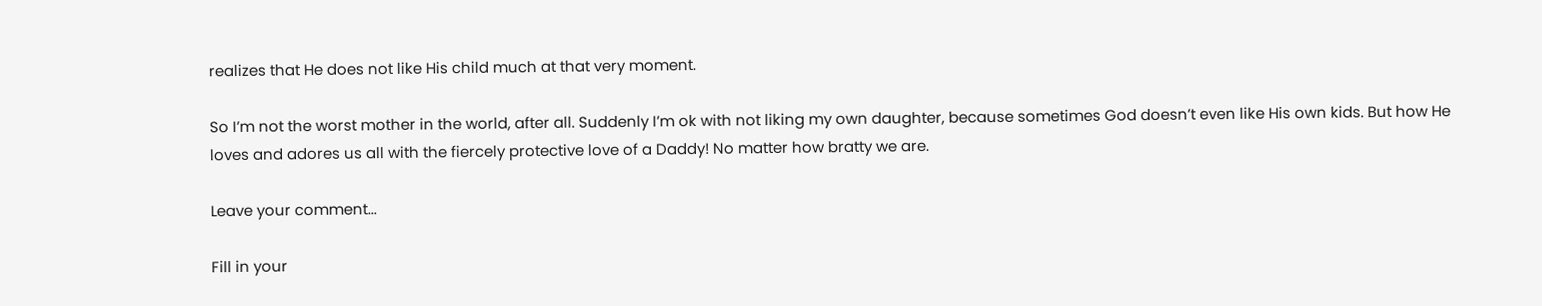realizes that He does not like His child much at that very moment.

So I’m not the worst mother in the world, after all. Suddenly I’m ok with not liking my own daughter, because sometimes God doesn’t even like His own kids. But how He loves and adores us all with the fiercely protective love of a Daddy! No matter how bratty we are.

Leave your comment...

Fill in your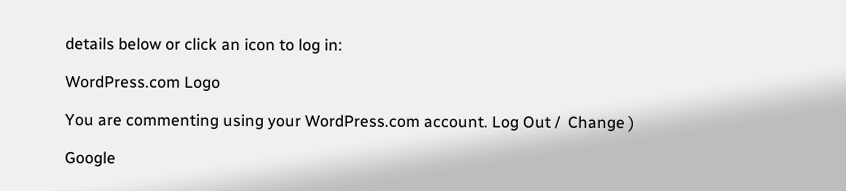details below or click an icon to log in:

WordPress.com Logo

You are commenting using your WordPress.com account. Log Out /  Change )

Google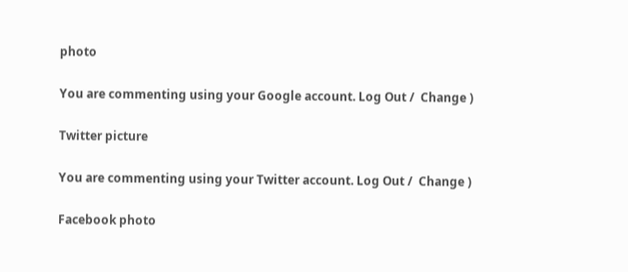photo

You are commenting using your Google account. Log Out /  Change )

Twitter picture

You are commenting using your Twitter account. Log Out /  Change )

Facebook photo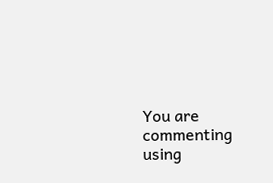You are commenting using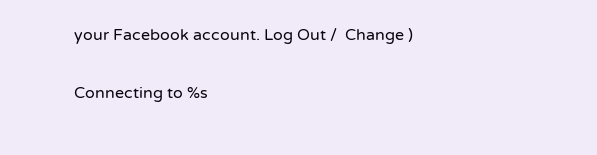your Facebook account. Log Out /  Change )

Connecting to %s